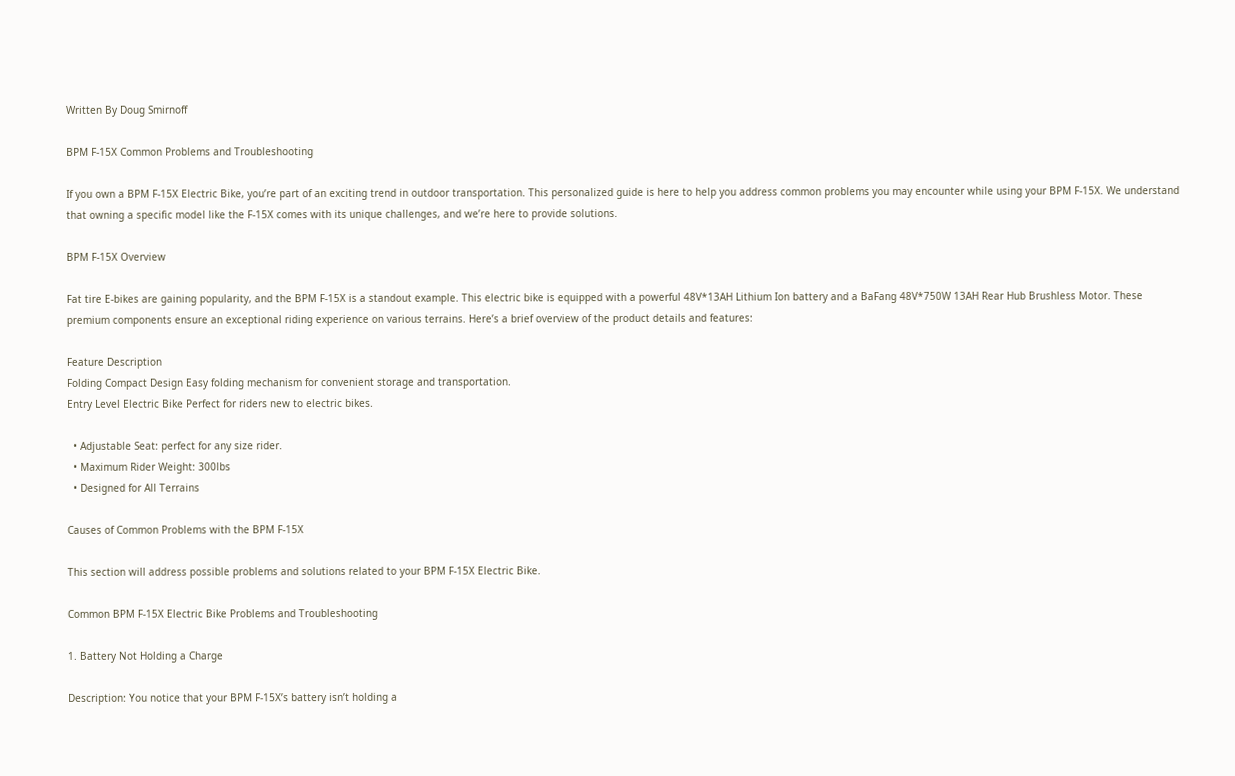Written By Doug Smirnoff

BPM F-15X Common Problems and Troubleshooting

If you own a BPM F-15X Electric Bike, you’re part of an exciting trend in outdoor transportation. This personalized guide is here to help you address common problems you may encounter while using your BPM F-15X. We understand that owning a specific model like the F-15X comes with its unique challenges, and we’re here to provide solutions.

BPM F-15X Overview

Fat tire E-bikes are gaining popularity, and the BPM F-15X is a standout example. This electric bike is equipped with a powerful 48V*13AH Lithium Ion battery and a BaFang 48V*750W 13AH Rear Hub Brushless Motor. These premium components ensure an exceptional riding experience on various terrains. Here’s a brief overview of the product details and features:

Feature Description
Folding Compact Design Easy folding mechanism for convenient storage and transportation.
Entry Level Electric Bike Perfect for riders new to electric bikes.

  • Adjustable Seat: perfect for any size rider.
  • Maximum Rider Weight: 300lbs
  • Designed for All Terrains

Causes of Common Problems with the BPM F-15X

This section will address possible problems and solutions related to your BPM F-15X Electric Bike.

Common BPM F-15X Electric Bike Problems and Troubleshooting

1. Battery Not Holding a Charge

Description: You notice that your BPM F-15X’s battery isn’t holding a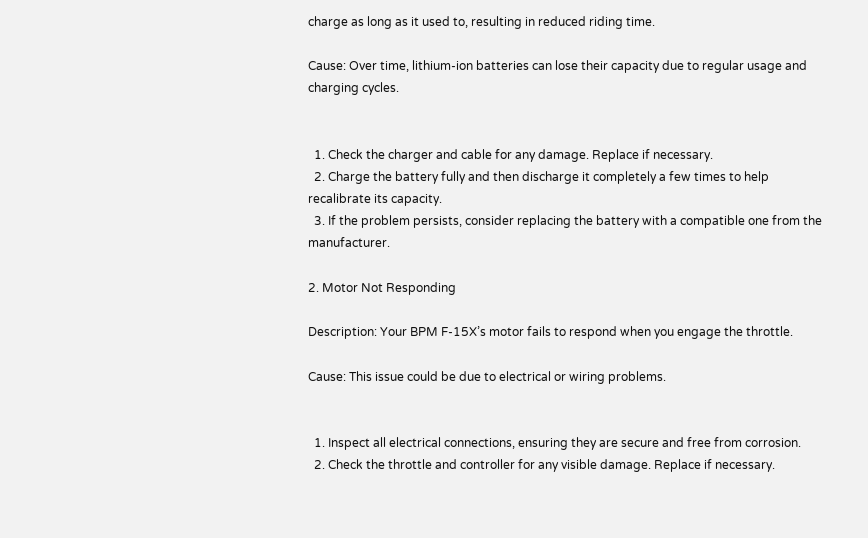charge as long as it used to, resulting in reduced riding time.

Cause: Over time, lithium-ion batteries can lose their capacity due to regular usage and charging cycles.


  1. Check the charger and cable for any damage. Replace if necessary.
  2. Charge the battery fully and then discharge it completely a few times to help recalibrate its capacity.
  3. If the problem persists, consider replacing the battery with a compatible one from the manufacturer.

2. Motor Not Responding

Description: Your BPM F-15X’s motor fails to respond when you engage the throttle.

Cause: This issue could be due to electrical or wiring problems.


  1. Inspect all electrical connections, ensuring they are secure and free from corrosion.
  2. Check the throttle and controller for any visible damage. Replace if necessary.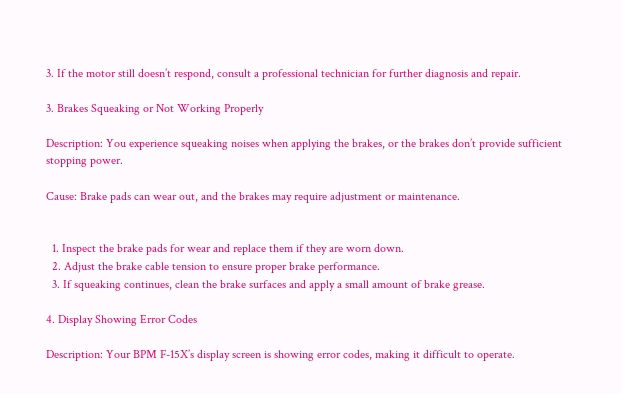3. If the motor still doesn’t respond, consult a professional technician for further diagnosis and repair.

3. Brakes Squeaking or Not Working Properly

Description: You experience squeaking noises when applying the brakes, or the brakes don’t provide sufficient stopping power.

Cause: Brake pads can wear out, and the brakes may require adjustment or maintenance.


  1. Inspect the brake pads for wear and replace them if they are worn down.
  2. Adjust the brake cable tension to ensure proper brake performance.
  3. If squeaking continues, clean the brake surfaces and apply a small amount of brake grease.

4. Display Showing Error Codes

Description: Your BPM F-15X’s display screen is showing error codes, making it difficult to operate.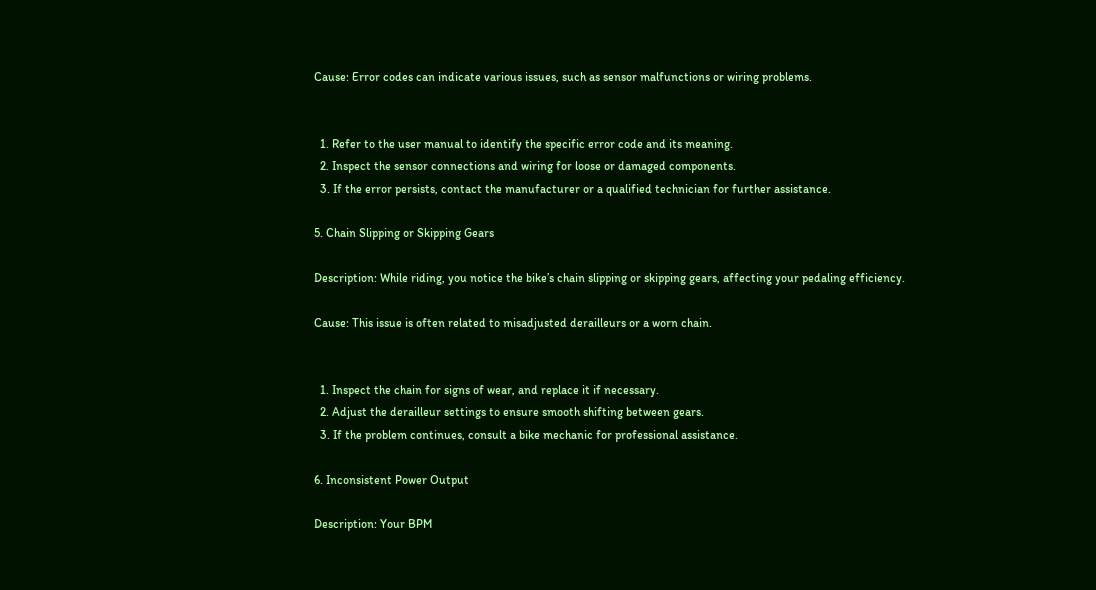Cause: Error codes can indicate various issues, such as sensor malfunctions or wiring problems.


  1. Refer to the user manual to identify the specific error code and its meaning.
  2. Inspect the sensor connections and wiring for loose or damaged components.
  3. If the error persists, contact the manufacturer or a qualified technician for further assistance.

5. Chain Slipping or Skipping Gears

Description: While riding, you notice the bike’s chain slipping or skipping gears, affecting your pedaling efficiency.

Cause: This issue is often related to misadjusted derailleurs or a worn chain.


  1. Inspect the chain for signs of wear, and replace it if necessary.
  2. Adjust the derailleur settings to ensure smooth shifting between gears.
  3. If the problem continues, consult a bike mechanic for professional assistance.

6. Inconsistent Power Output

Description: Your BPM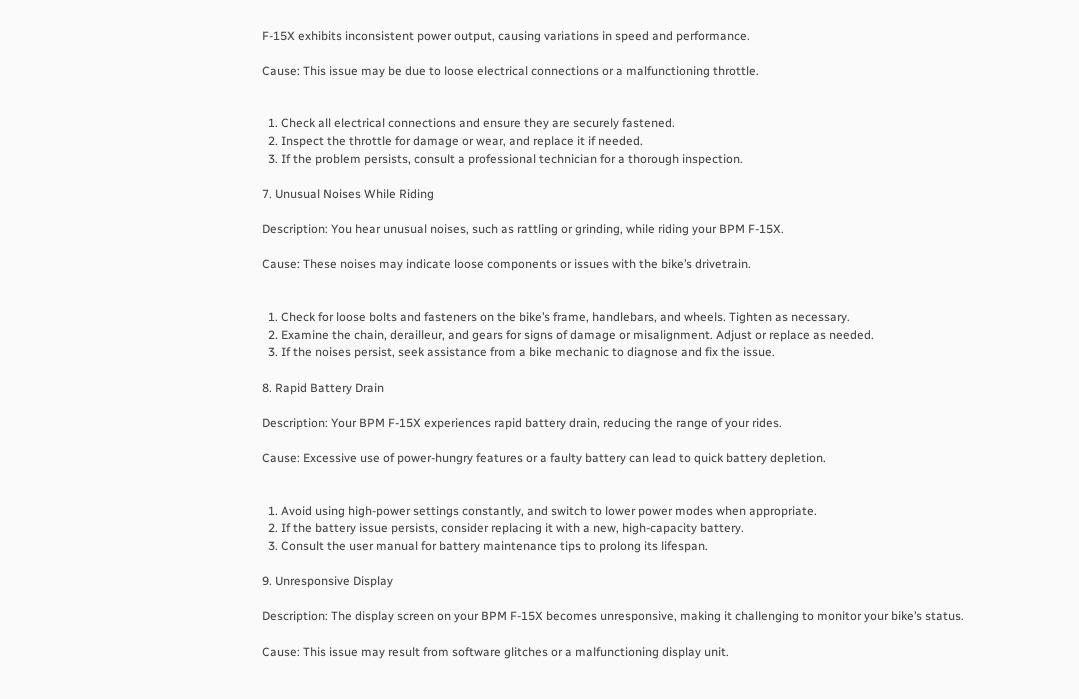F-15X exhibits inconsistent power output, causing variations in speed and performance.

Cause: This issue may be due to loose electrical connections or a malfunctioning throttle.


  1. Check all electrical connections and ensure they are securely fastened.
  2. Inspect the throttle for damage or wear, and replace it if needed.
  3. If the problem persists, consult a professional technician for a thorough inspection.

7. Unusual Noises While Riding

Description: You hear unusual noises, such as rattling or grinding, while riding your BPM F-15X.

Cause: These noises may indicate loose components or issues with the bike’s drivetrain.


  1. Check for loose bolts and fasteners on the bike’s frame, handlebars, and wheels. Tighten as necessary.
  2. Examine the chain, derailleur, and gears for signs of damage or misalignment. Adjust or replace as needed.
  3. If the noises persist, seek assistance from a bike mechanic to diagnose and fix the issue.

8. Rapid Battery Drain

Description: Your BPM F-15X experiences rapid battery drain, reducing the range of your rides.

Cause: Excessive use of power-hungry features or a faulty battery can lead to quick battery depletion.


  1. Avoid using high-power settings constantly, and switch to lower power modes when appropriate.
  2. If the battery issue persists, consider replacing it with a new, high-capacity battery.
  3. Consult the user manual for battery maintenance tips to prolong its lifespan.

9. Unresponsive Display

Description: The display screen on your BPM F-15X becomes unresponsive, making it challenging to monitor your bike’s status.

Cause: This issue may result from software glitches or a malfunctioning display unit.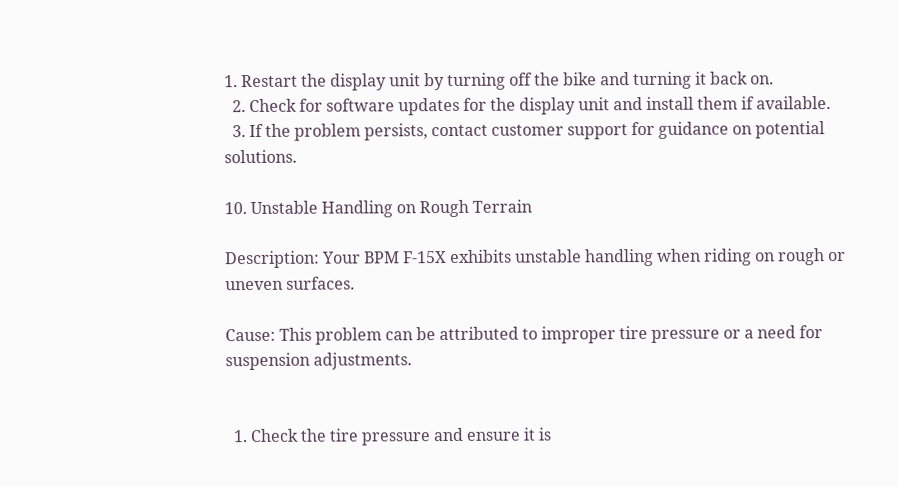1. Restart the display unit by turning off the bike and turning it back on.
  2. Check for software updates for the display unit and install them if available.
  3. If the problem persists, contact customer support for guidance on potential solutions.

10. Unstable Handling on Rough Terrain

Description: Your BPM F-15X exhibits unstable handling when riding on rough or uneven surfaces.

Cause: This problem can be attributed to improper tire pressure or a need for suspension adjustments.


  1. Check the tire pressure and ensure it is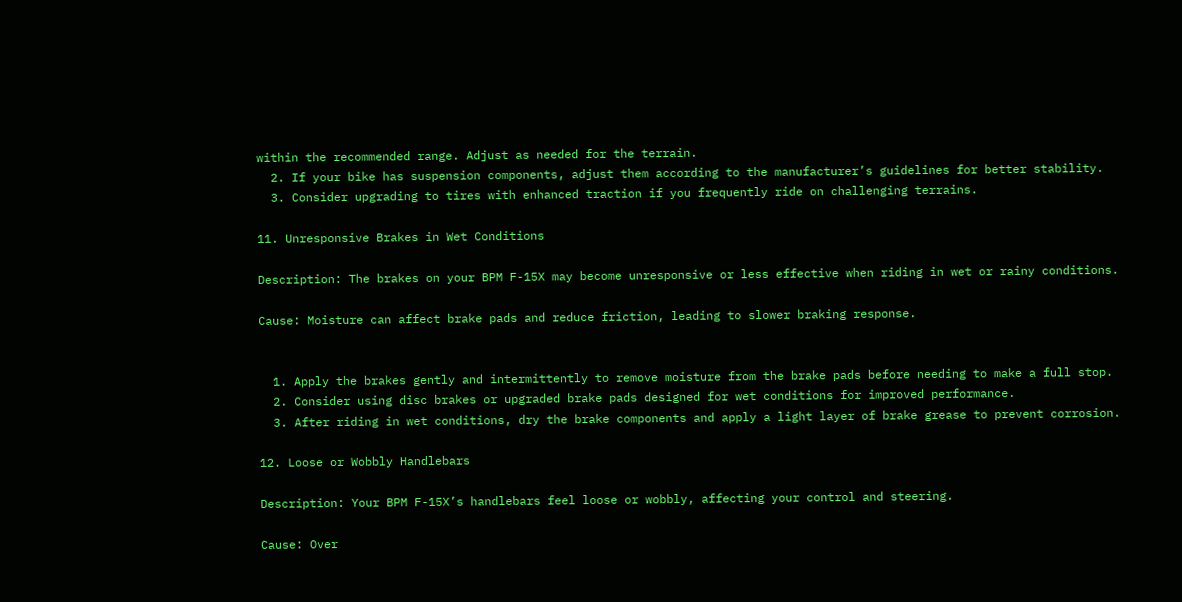within the recommended range. Adjust as needed for the terrain.
  2. If your bike has suspension components, adjust them according to the manufacturer’s guidelines for better stability.
  3. Consider upgrading to tires with enhanced traction if you frequently ride on challenging terrains.

11. Unresponsive Brakes in Wet Conditions

Description: The brakes on your BPM F-15X may become unresponsive or less effective when riding in wet or rainy conditions.

Cause: Moisture can affect brake pads and reduce friction, leading to slower braking response.


  1. Apply the brakes gently and intermittently to remove moisture from the brake pads before needing to make a full stop.
  2. Consider using disc brakes or upgraded brake pads designed for wet conditions for improved performance.
  3. After riding in wet conditions, dry the brake components and apply a light layer of brake grease to prevent corrosion.

12. Loose or Wobbly Handlebars

Description: Your BPM F-15X’s handlebars feel loose or wobbly, affecting your control and steering.

Cause: Over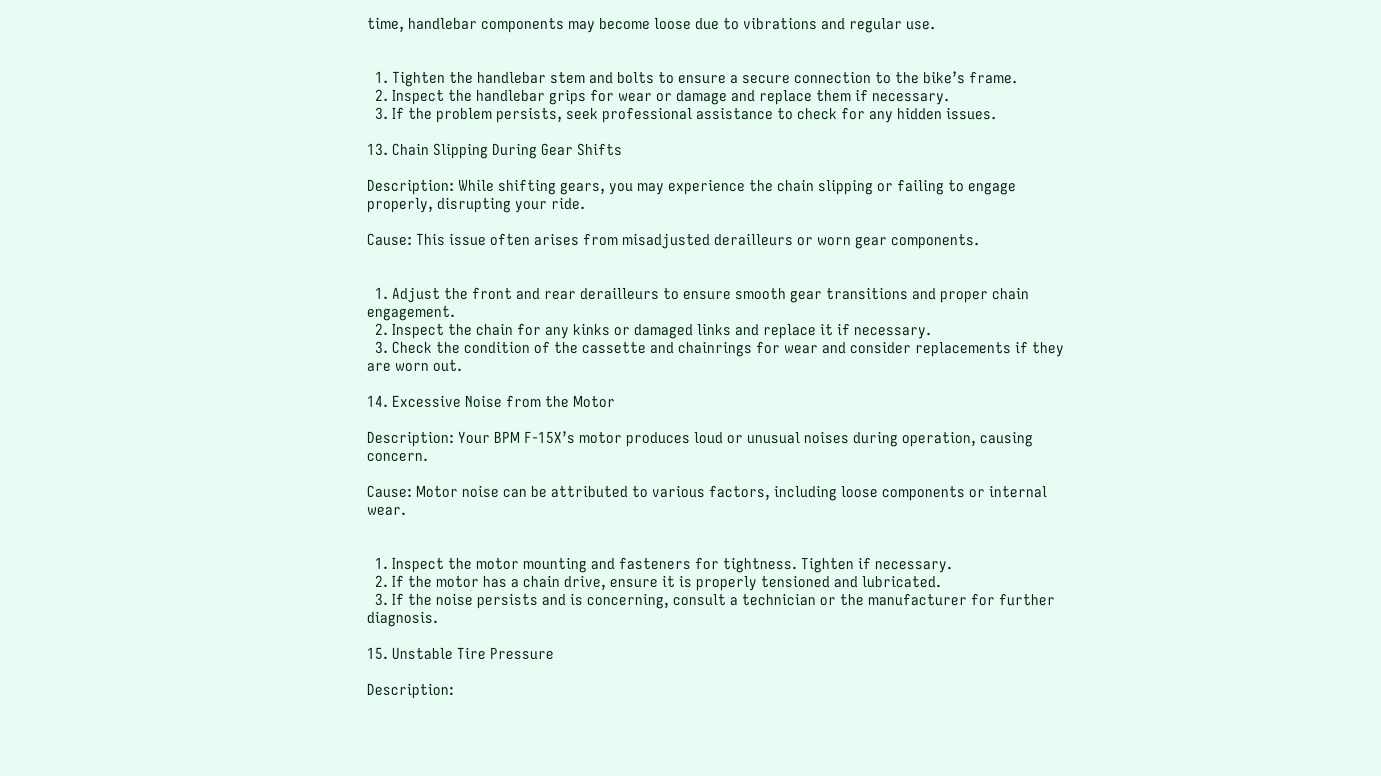time, handlebar components may become loose due to vibrations and regular use.


  1. Tighten the handlebar stem and bolts to ensure a secure connection to the bike’s frame.
  2. Inspect the handlebar grips for wear or damage and replace them if necessary.
  3. If the problem persists, seek professional assistance to check for any hidden issues.

13. Chain Slipping During Gear Shifts

Description: While shifting gears, you may experience the chain slipping or failing to engage properly, disrupting your ride.

Cause: This issue often arises from misadjusted derailleurs or worn gear components.


  1. Adjust the front and rear derailleurs to ensure smooth gear transitions and proper chain engagement.
  2. Inspect the chain for any kinks or damaged links and replace it if necessary.
  3. Check the condition of the cassette and chainrings for wear and consider replacements if they are worn out.

14. Excessive Noise from the Motor

Description: Your BPM F-15X’s motor produces loud or unusual noises during operation, causing concern.

Cause: Motor noise can be attributed to various factors, including loose components or internal wear.


  1. Inspect the motor mounting and fasteners for tightness. Tighten if necessary.
  2. If the motor has a chain drive, ensure it is properly tensioned and lubricated.
  3. If the noise persists and is concerning, consult a technician or the manufacturer for further diagnosis.

15. Unstable Tire Pressure

Description: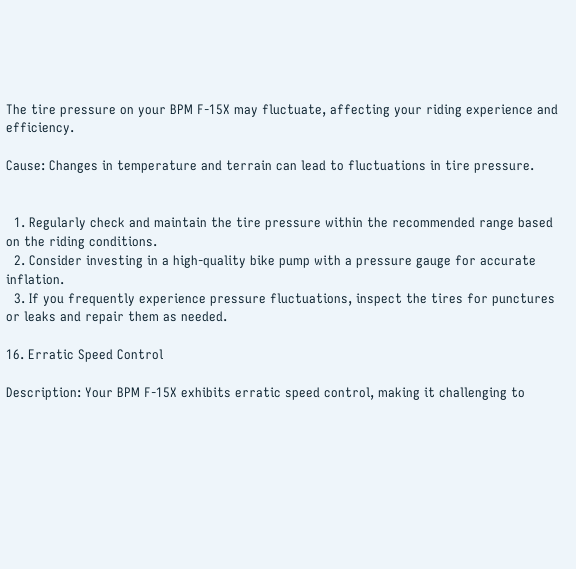The tire pressure on your BPM F-15X may fluctuate, affecting your riding experience and efficiency.

Cause: Changes in temperature and terrain can lead to fluctuations in tire pressure.


  1. Regularly check and maintain the tire pressure within the recommended range based on the riding conditions.
  2. Consider investing in a high-quality bike pump with a pressure gauge for accurate inflation.
  3. If you frequently experience pressure fluctuations, inspect the tires for punctures or leaks and repair them as needed.

16. Erratic Speed Control

Description: Your BPM F-15X exhibits erratic speed control, making it challenging to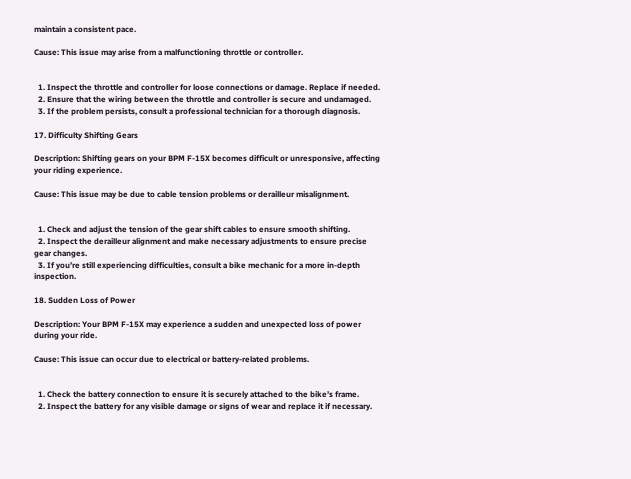maintain a consistent pace.

Cause: This issue may arise from a malfunctioning throttle or controller.


  1. Inspect the throttle and controller for loose connections or damage. Replace if needed.
  2. Ensure that the wiring between the throttle and controller is secure and undamaged.
  3. If the problem persists, consult a professional technician for a thorough diagnosis.

17. Difficulty Shifting Gears

Description: Shifting gears on your BPM F-15X becomes difficult or unresponsive, affecting your riding experience.

Cause: This issue may be due to cable tension problems or derailleur misalignment.


  1. Check and adjust the tension of the gear shift cables to ensure smooth shifting.
  2. Inspect the derailleur alignment and make necessary adjustments to ensure precise gear changes.
  3. If you’re still experiencing difficulties, consult a bike mechanic for a more in-depth inspection.

18. Sudden Loss of Power

Description: Your BPM F-15X may experience a sudden and unexpected loss of power during your ride.

Cause: This issue can occur due to electrical or battery-related problems.


  1. Check the battery connection to ensure it is securely attached to the bike’s frame.
  2. Inspect the battery for any visible damage or signs of wear and replace it if necessary.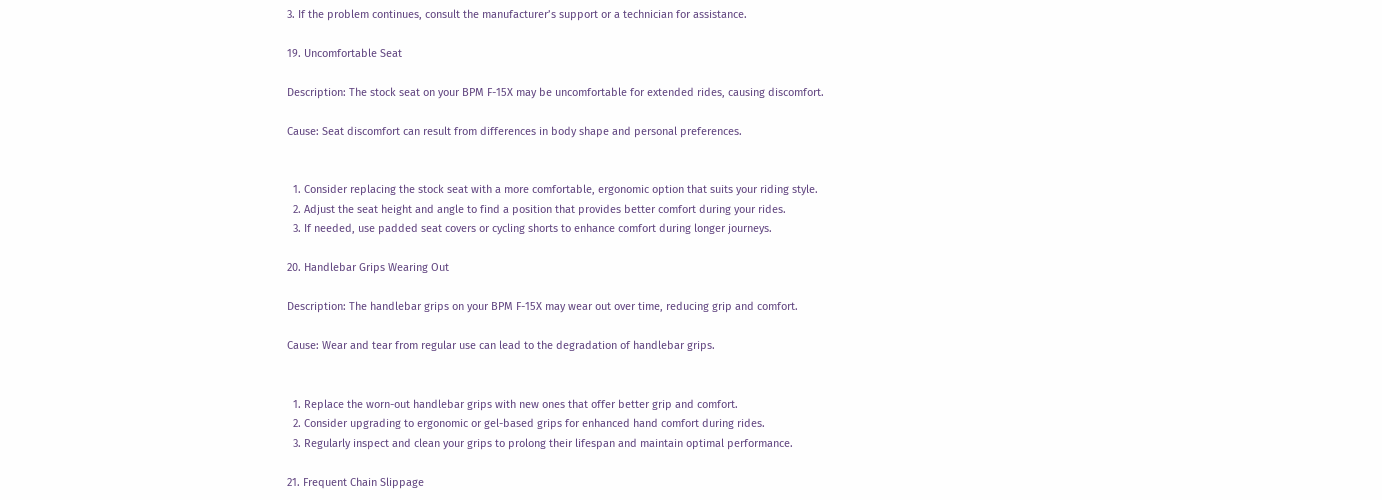3. If the problem continues, consult the manufacturer’s support or a technician for assistance.

19. Uncomfortable Seat

Description: The stock seat on your BPM F-15X may be uncomfortable for extended rides, causing discomfort.

Cause: Seat discomfort can result from differences in body shape and personal preferences.


  1. Consider replacing the stock seat with a more comfortable, ergonomic option that suits your riding style.
  2. Adjust the seat height and angle to find a position that provides better comfort during your rides.
  3. If needed, use padded seat covers or cycling shorts to enhance comfort during longer journeys.

20. Handlebar Grips Wearing Out

Description: The handlebar grips on your BPM F-15X may wear out over time, reducing grip and comfort.

Cause: Wear and tear from regular use can lead to the degradation of handlebar grips.


  1. Replace the worn-out handlebar grips with new ones that offer better grip and comfort.
  2. Consider upgrading to ergonomic or gel-based grips for enhanced hand comfort during rides.
  3. Regularly inspect and clean your grips to prolong their lifespan and maintain optimal performance.

21. Frequent Chain Slippage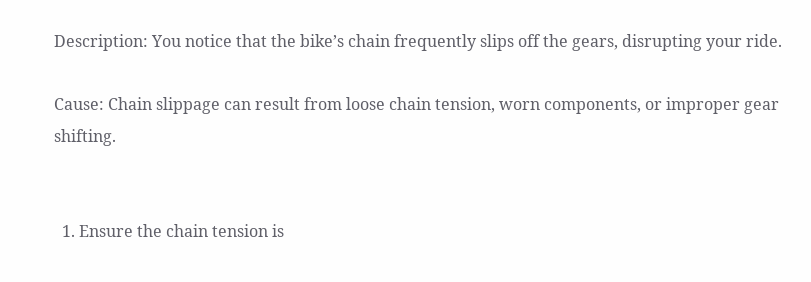Description: You notice that the bike’s chain frequently slips off the gears, disrupting your ride.

Cause: Chain slippage can result from loose chain tension, worn components, or improper gear shifting.


  1. Ensure the chain tension is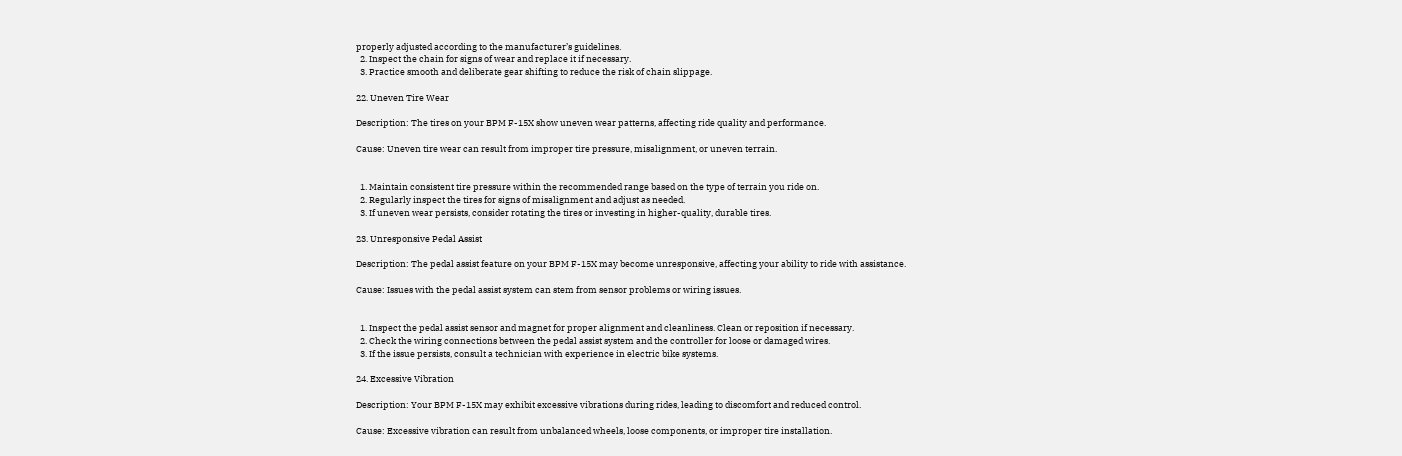properly adjusted according to the manufacturer’s guidelines.
  2. Inspect the chain for signs of wear and replace it if necessary.
  3. Practice smooth and deliberate gear shifting to reduce the risk of chain slippage.

22. Uneven Tire Wear

Description: The tires on your BPM F-15X show uneven wear patterns, affecting ride quality and performance.

Cause: Uneven tire wear can result from improper tire pressure, misalignment, or uneven terrain.


  1. Maintain consistent tire pressure within the recommended range based on the type of terrain you ride on.
  2. Regularly inspect the tires for signs of misalignment and adjust as needed.
  3. If uneven wear persists, consider rotating the tires or investing in higher-quality, durable tires.

23. Unresponsive Pedal Assist

Description: The pedal assist feature on your BPM F-15X may become unresponsive, affecting your ability to ride with assistance.

Cause: Issues with the pedal assist system can stem from sensor problems or wiring issues.


  1. Inspect the pedal assist sensor and magnet for proper alignment and cleanliness. Clean or reposition if necessary.
  2. Check the wiring connections between the pedal assist system and the controller for loose or damaged wires.
  3. If the issue persists, consult a technician with experience in electric bike systems.

24. Excessive Vibration

Description: Your BPM F-15X may exhibit excessive vibrations during rides, leading to discomfort and reduced control.

Cause: Excessive vibration can result from unbalanced wheels, loose components, or improper tire installation.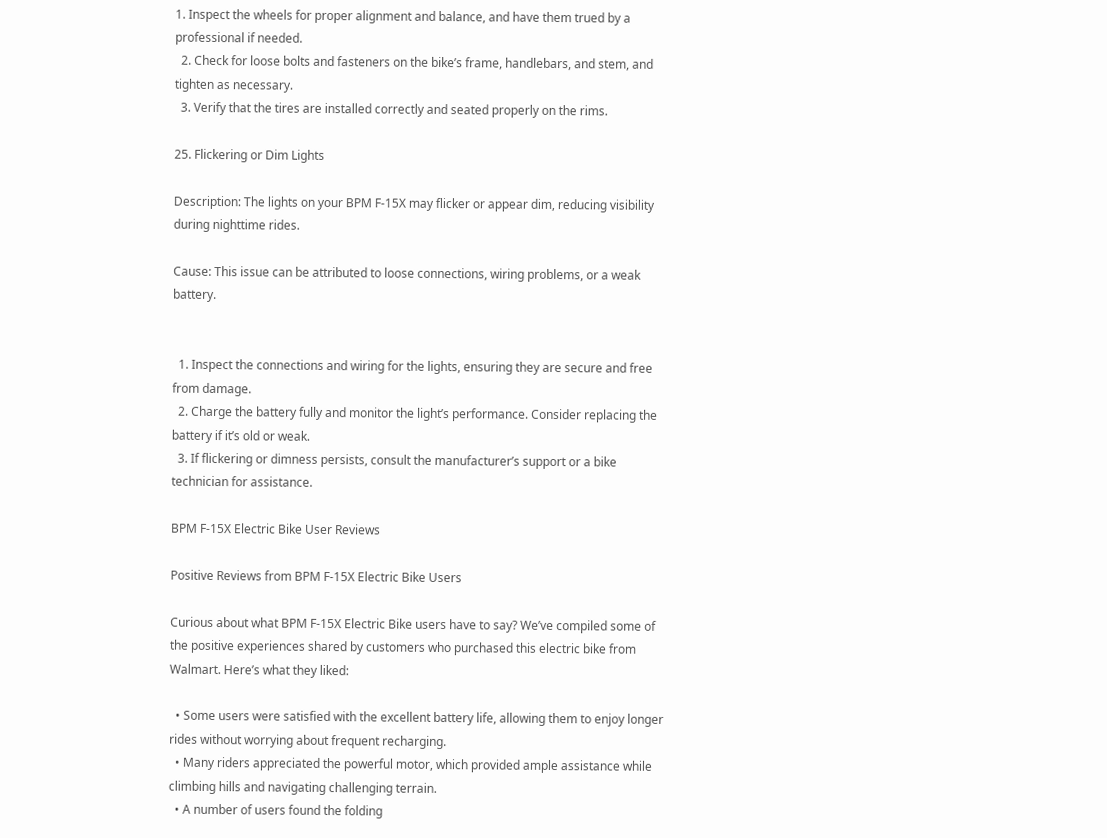1. Inspect the wheels for proper alignment and balance, and have them trued by a professional if needed.
  2. Check for loose bolts and fasteners on the bike’s frame, handlebars, and stem, and tighten as necessary.
  3. Verify that the tires are installed correctly and seated properly on the rims.

25. Flickering or Dim Lights

Description: The lights on your BPM F-15X may flicker or appear dim, reducing visibility during nighttime rides.

Cause: This issue can be attributed to loose connections, wiring problems, or a weak battery.


  1. Inspect the connections and wiring for the lights, ensuring they are secure and free from damage.
  2. Charge the battery fully and monitor the light’s performance. Consider replacing the battery if it’s old or weak.
  3. If flickering or dimness persists, consult the manufacturer’s support or a bike technician for assistance.

BPM F-15X Electric Bike User Reviews

Positive Reviews from BPM F-15X Electric Bike Users

Curious about what BPM F-15X Electric Bike users have to say? We’ve compiled some of the positive experiences shared by customers who purchased this electric bike from Walmart. Here’s what they liked:

  • Some users were satisfied with the excellent battery life, allowing them to enjoy longer rides without worrying about frequent recharging.
  • Many riders appreciated the powerful motor, which provided ample assistance while climbing hills and navigating challenging terrain.
  • A number of users found the folding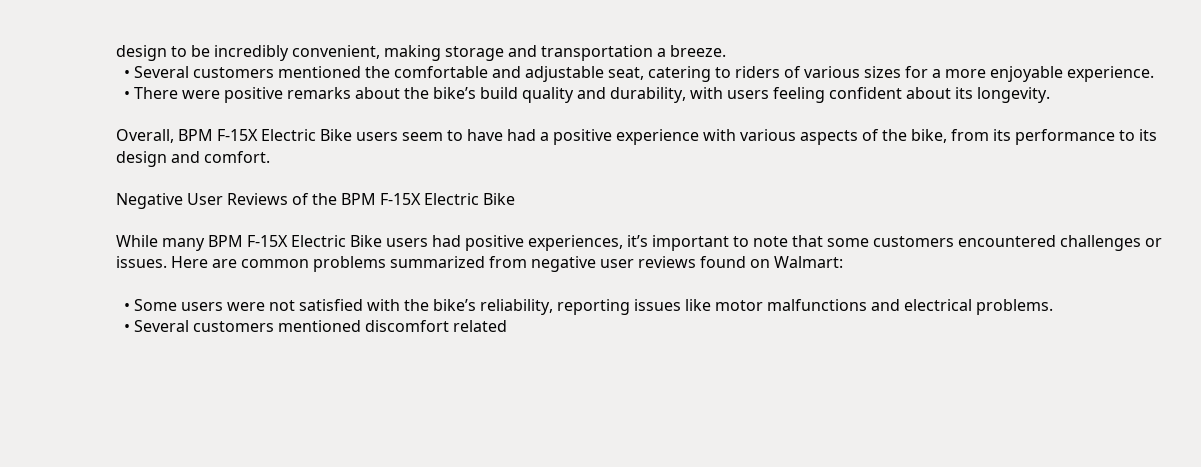design to be incredibly convenient, making storage and transportation a breeze.
  • Several customers mentioned the comfortable and adjustable seat, catering to riders of various sizes for a more enjoyable experience.
  • There were positive remarks about the bike’s build quality and durability, with users feeling confident about its longevity.

Overall, BPM F-15X Electric Bike users seem to have had a positive experience with various aspects of the bike, from its performance to its design and comfort.

Negative User Reviews of the BPM F-15X Electric Bike

While many BPM F-15X Electric Bike users had positive experiences, it’s important to note that some customers encountered challenges or issues. Here are common problems summarized from negative user reviews found on Walmart:

  • Some users were not satisfied with the bike’s reliability, reporting issues like motor malfunctions and electrical problems.
  • Several customers mentioned discomfort related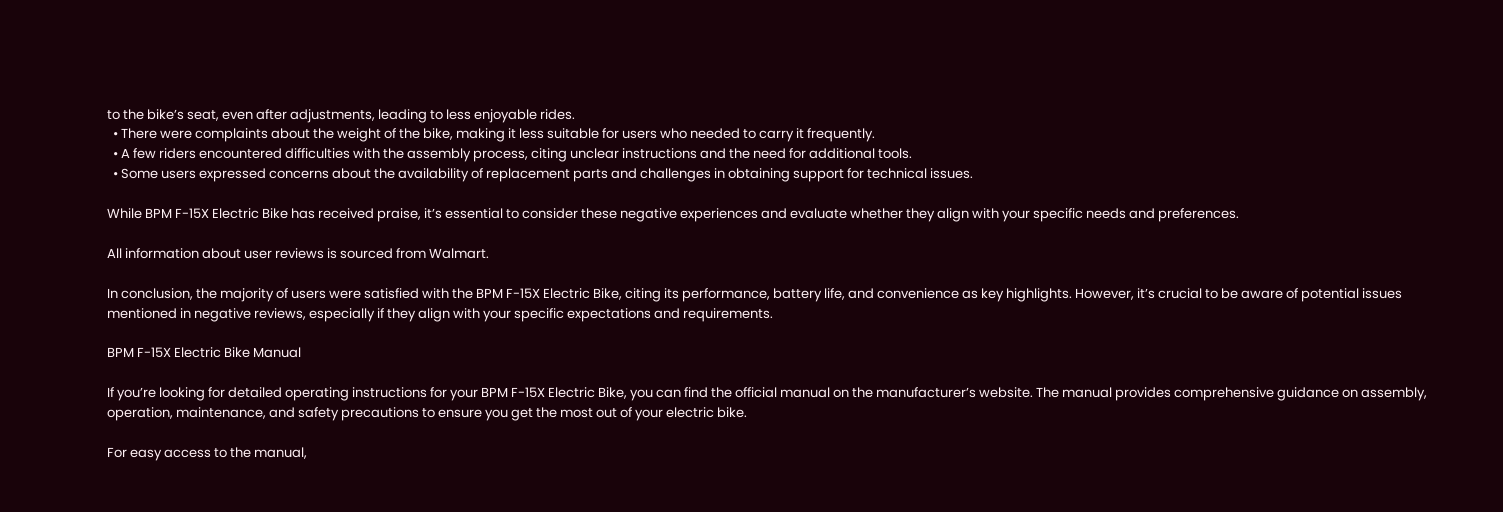to the bike’s seat, even after adjustments, leading to less enjoyable rides.
  • There were complaints about the weight of the bike, making it less suitable for users who needed to carry it frequently.
  • A few riders encountered difficulties with the assembly process, citing unclear instructions and the need for additional tools.
  • Some users expressed concerns about the availability of replacement parts and challenges in obtaining support for technical issues.

While BPM F-15X Electric Bike has received praise, it’s essential to consider these negative experiences and evaluate whether they align with your specific needs and preferences.

All information about user reviews is sourced from Walmart.

In conclusion, the majority of users were satisfied with the BPM F-15X Electric Bike, citing its performance, battery life, and convenience as key highlights. However, it’s crucial to be aware of potential issues mentioned in negative reviews, especially if they align with your specific expectations and requirements.

BPM F-15X Electric Bike Manual

If you’re looking for detailed operating instructions for your BPM F-15X Electric Bike, you can find the official manual on the manufacturer’s website. The manual provides comprehensive guidance on assembly, operation, maintenance, and safety precautions to ensure you get the most out of your electric bike.

For easy access to the manual,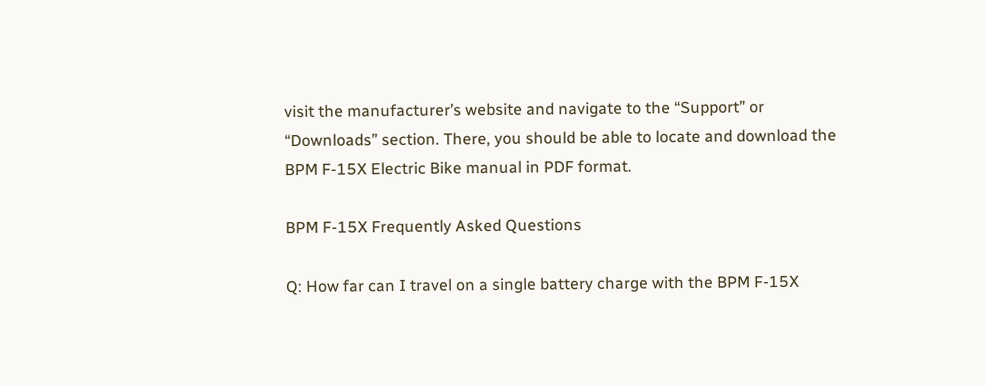visit the manufacturer’s website and navigate to the “Support” or “Downloads” section. There, you should be able to locate and download the BPM F-15X Electric Bike manual in PDF format.

BPM F-15X Frequently Asked Questions

Q: How far can I travel on a single battery charge with the BPM F-15X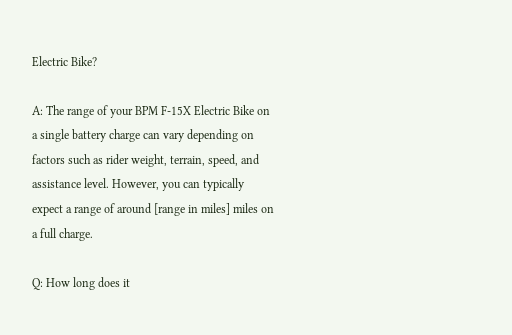Electric Bike?

A: The range of your BPM F-15X Electric Bike on a single battery charge can vary depending on factors such as rider weight, terrain, speed, and assistance level. However, you can typically expect a range of around [range in miles] miles on a full charge.

Q: How long does it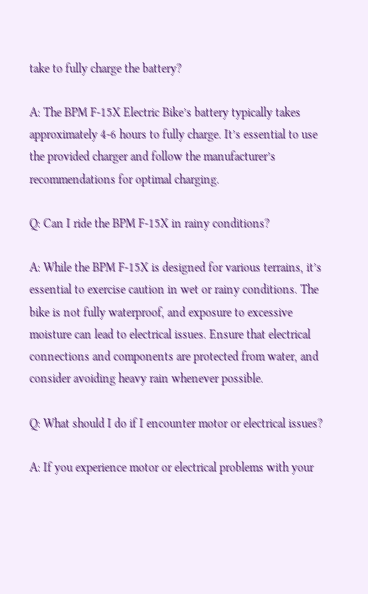take to fully charge the battery?

A: The BPM F-15X Electric Bike’s battery typically takes approximately 4-6 hours to fully charge. It’s essential to use the provided charger and follow the manufacturer’s recommendations for optimal charging.

Q: Can I ride the BPM F-15X in rainy conditions?

A: While the BPM F-15X is designed for various terrains, it’s essential to exercise caution in wet or rainy conditions. The bike is not fully waterproof, and exposure to excessive moisture can lead to electrical issues. Ensure that electrical connections and components are protected from water, and consider avoiding heavy rain whenever possible.

Q: What should I do if I encounter motor or electrical issues?

A: If you experience motor or electrical problems with your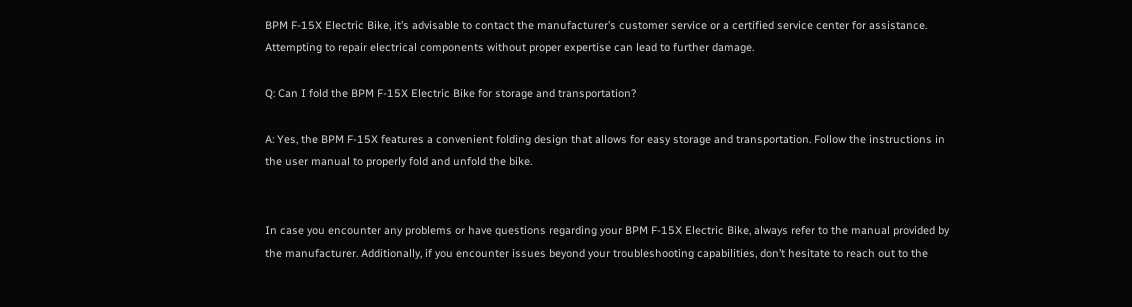BPM F-15X Electric Bike, it’s advisable to contact the manufacturer’s customer service or a certified service center for assistance. Attempting to repair electrical components without proper expertise can lead to further damage.

Q: Can I fold the BPM F-15X Electric Bike for storage and transportation?

A: Yes, the BPM F-15X features a convenient folding design that allows for easy storage and transportation. Follow the instructions in the user manual to properly fold and unfold the bike.


In case you encounter any problems or have questions regarding your BPM F-15X Electric Bike, always refer to the manual provided by the manufacturer. Additionally, if you encounter issues beyond your troubleshooting capabilities, don’t hesitate to reach out to the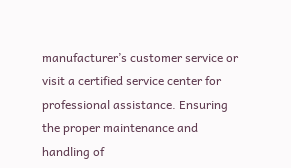manufacturer’s customer service or visit a certified service center for professional assistance. Ensuring the proper maintenance and handling of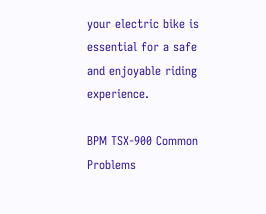your electric bike is essential for a safe and enjoyable riding experience.

BPM TSX-900 Common Problems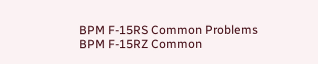BPM F-15RS Common Problems
BPM F-15RZ Common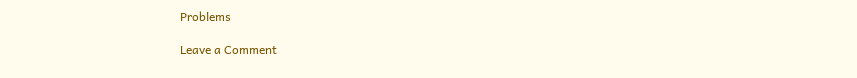Problems

Leave a Comment